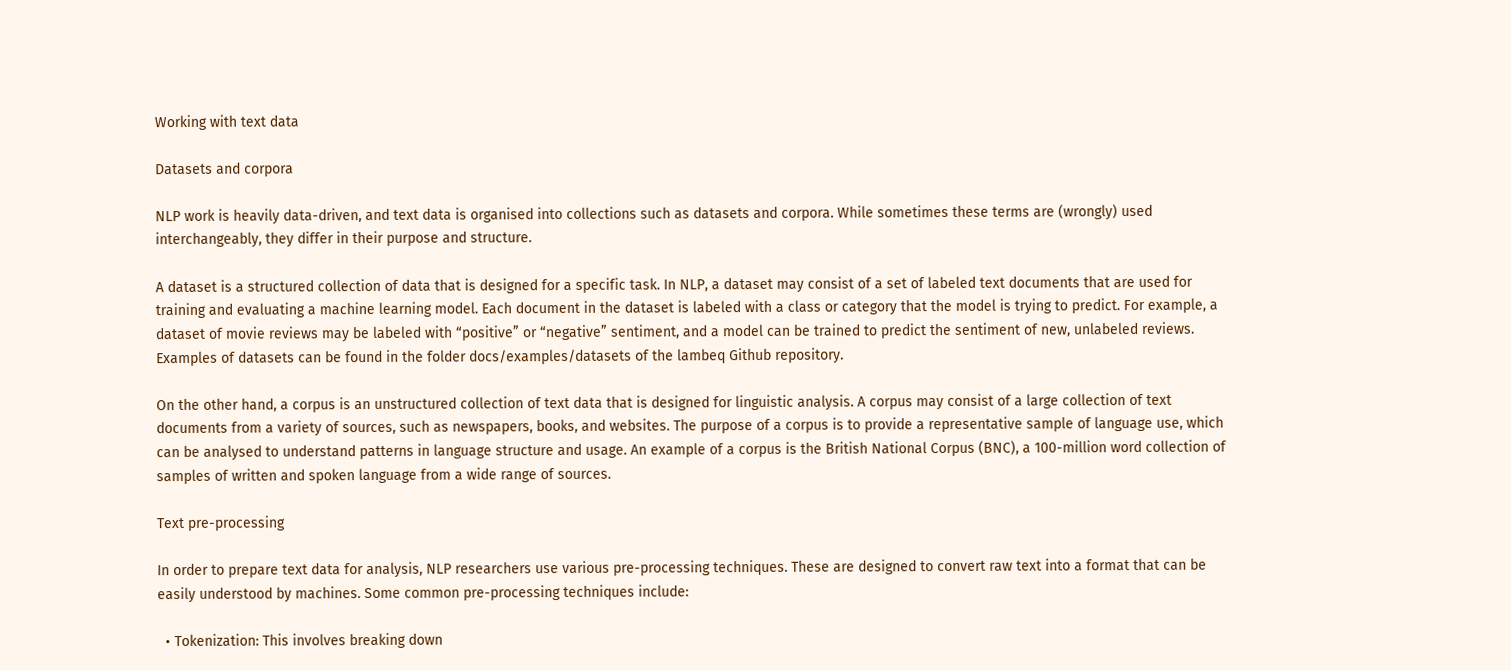Working with text data

Datasets and corpora

NLP work is heavily data-driven, and text data is organised into collections such as datasets and corpora. While sometimes these terms are (wrongly) used interchangeably, they differ in their purpose and structure.

A dataset is a structured collection of data that is designed for a specific task. In NLP, a dataset may consist of a set of labeled text documents that are used for training and evaluating a machine learning model. Each document in the dataset is labeled with a class or category that the model is trying to predict. For example, a dataset of movie reviews may be labeled with “positive” or “negative” sentiment, and a model can be trained to predict the sentiment of new, unlabeled reviews. Examples of datasets can be found in the folder docs/examples/datasets of the lambeq Github repository.

On the other hand, a corpus is an unstructured collection of text data that is designed for linguistic analysis. A corpus may consist of a large collection of text documents from a variety of sources, such as newspapers, books, and websites. The purpose of a corpus is to provide a representative sample of language use, which can be analysed to understand patterns in language structure and usage. An example of a corpus is the British National Corpus (BNC), a 100-million word collection of samples of written and spoken language from a wide range of sources.

Text pre-processing

In order to prepare text data for analysis, NLP researchers use various pre-processing techniques. These are designed to convert raw text into a format that can be easily understood by machines. Some common pre-processing techniques include:

  • Tokenization: This involves breaking down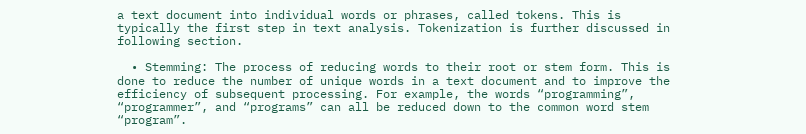a text document into individual words or phrases, called tokens. This is typically the first step in text analysis. Tokenization is further discussed in following section.

  • Stemming: The process of reducing words to their root or stem form. This is done to reduce the number of unique words in a text document and to improve the efficiency of subsequent processing. For example, the words “programming”, “programmer”, and “programs” can all be reduced down to the common word stem “program”.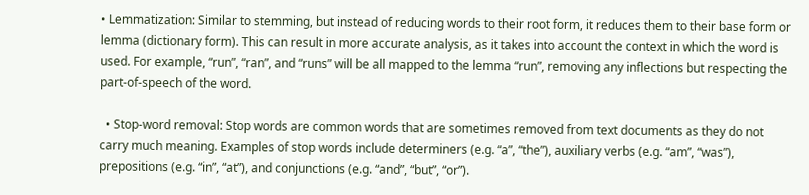• Lemmatization: Similar to stemming, but instead of reducing words to their root form, it reduces them to their base form or lemma (dictionary form). This can result in more accurate analysis, as it takes into account the context in which the word is used. For example, “run”, “ran”, and “runs” will be all mapped to the lemma “run”, removing any inflections but respecting the part-of-speech of the word.

  • Stop-word removal: Stop words are common words that are sometimes removed from text documents as they do not carry much meaning. Examples of stop words include determiners (e.g. “a”, “the”), auxiliary verbs (e.g. “am”, “was”), prepositions (e.g. “in”, “at”), and conjunctions (e.g. “and”, “but”, “or”).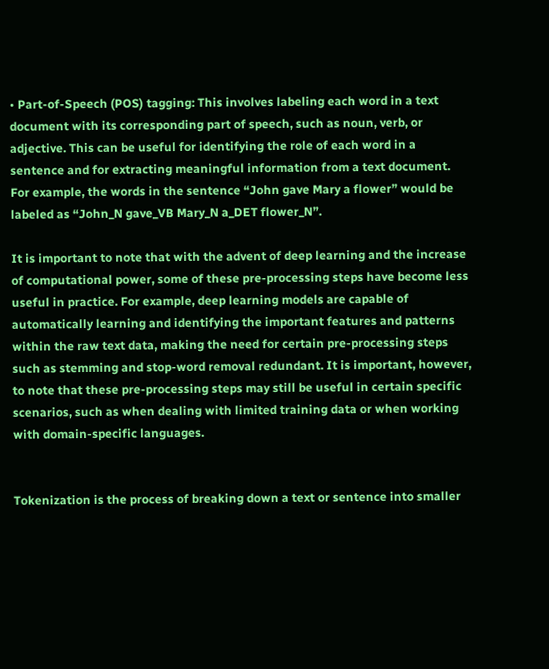• Part-of-Speech (POS) tagging: This involves labeling each word in a text document with its corresponding part of speech, such as noun, verb, or adjective. This can be useful for identifying the role of each word in a sentence and for extracting meaningful information from a text document. For example, the words in the sentence “John gave Mary a flower” would be labeled as “John_N gave_VB Mary_N a_DET flower_N”.

It is important to note that with the advent of deep learning and the increase of computational power, some of these pre-processing steps have become less useful in practice. For example, deep learning models are capable of automatically learning and identifying the important features and patterns within the raw text data, making the need for certain pre-processing steps such as stemming and stop-word removal redundant. It is important, however, to note that these pre-processing steps may still be useful in certain specific scenarios, such as when dealing with limited training data or when working with domain-specific languages.


Tokenization is the process of breaking down a text or sentence into smaller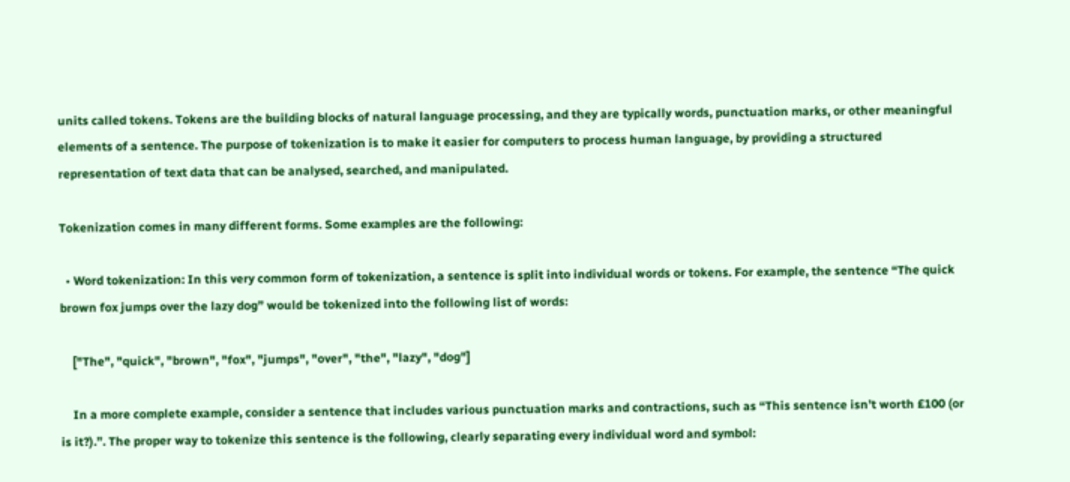units called tokens. Tokens are the building blocks of natural language processing, and they are typically words, punctuation marks, or other meaningful elements of a sentence. The purpose of tokenization is to make it easier for computers to process human language, by providing a structured representation of text data that can be analysed, searched, and manipulated.

Tokenization comes in many different forms. Some examples are the following:

  • Word tokenization: In this very common form of tokenization, a sentence is split into individual words or tokens. For example, the sentence “The quick brown fox jumps over the lazy dog” would be tokenized into the following list of words:

    ["The", "quick", "brown", "fox", "jumps", "over", "the", "lazy", "dog"]

    In a more complete example, consider a sentence that includes various punctuation marks and contractions, such as “This sentence isn’t worth £100 (or is it?).”. The proper way to tokenize this sentence is the following, clearly separating every individual word and symbol: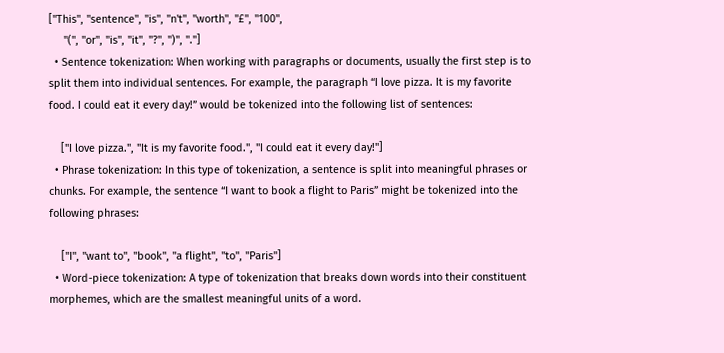["This", "sentence", "is", "n't", "worth", "£", "100",
     "(", "or", "is", "it", "?", ")", "."]
  • Sentence tokenization: When working with paragraphs or documents, usually the first step is to split them into individual sentences. For example, the paragraph “I love pizza. It is my favorite food. I could eat it every day!” would be tokenized into the following list of sentences:

    ["I love pizza.", "It is my favorite food.", "I could eat it every day!"]
  • Phrase tokenization: In this type of tokenization, a sentence is split into meaningful phrases or chunks. For example, the sentence “I want to book a flight to Paris” might be tokenized into the following phrases:

    ["I", "want to", "book", "a flight", "to", "Paris"]
  • Word-piece tokenization: A type of tokenization that breaks down words into their constituent morphemes, which are the smallest meaningful units of a word.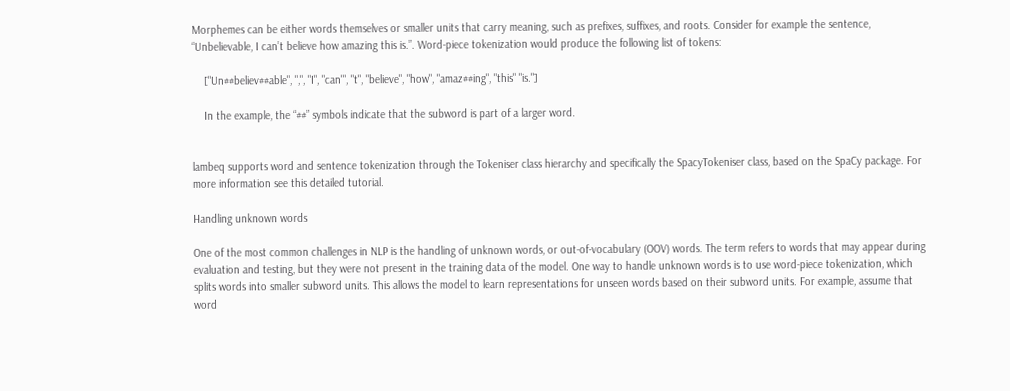Morphemes can be either words themselves or smaller units that carry meaning, such as prefixes, suffixes, and roots. Consider for example the sentence, “Unbelievable, I can’t believe how amazing this is.”. Word-piece tokenization would produce the following list of tokens:

    ["Un##believ##able", ",", "I", "can'", "t", "believe", "how", "amaz##ing", "this" "is."]

    In the example, the “##” symbols indicate that the subword is part of a larger word.


lambeq supports word and sentence tokenization through the Tokeniser class hierarchy and specifically the SpacyTokeniser class, based on the SpaCy package. For more information see this detailed tutorial.

Handling unknown words

One of the most common challenges in NLP is the handling of unknown words, or out-of-vocabulary (OOV) words. The term refers to words that may appear during evaluation and testing, but they were not present in the training data of the model. One way to handle unknown words is to use word-piece tokenization, which splits words into smaller subword units. This allows the model to learn representations for unseen words based on their subword units. For example, assume that word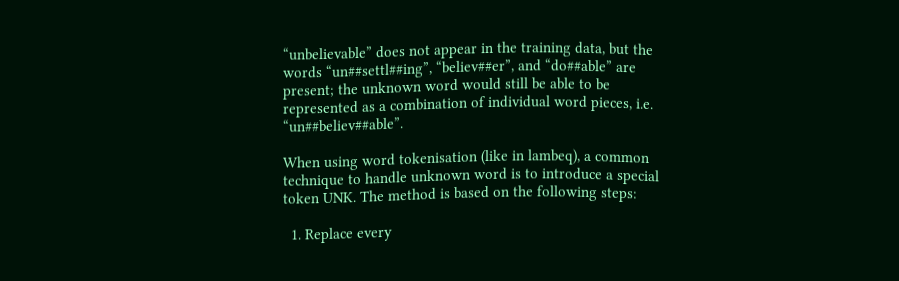“unbelievable” does not appear in the training data, but the words “un##settl##ing”, “believ##er”, and “do##able” are present; the unknown word would still be able to be represented as a combination of individual word pieces, i.e. “un##believ##able”.

When using word tokenisation (like in lambeq), a common technique to handle unknown word is to introduce a special token UNK. The method is based on the following steps:

  1. Replace every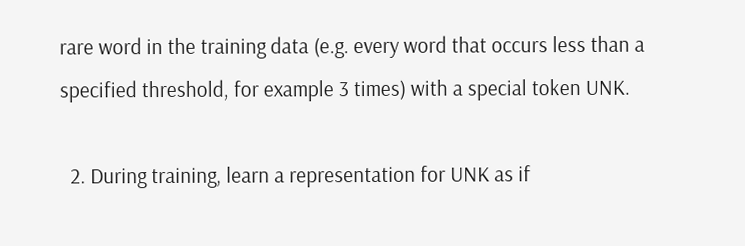rare word in the training data (e.g. every word that occurs less than a specified threshold, for example 3 times) with a special token UNK.

  2. During training, learn a representation for UNK as if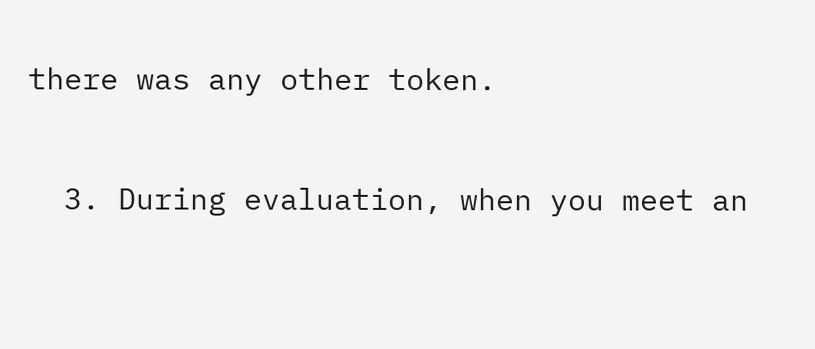there was any other token.

  3. During evaluation, when you meet an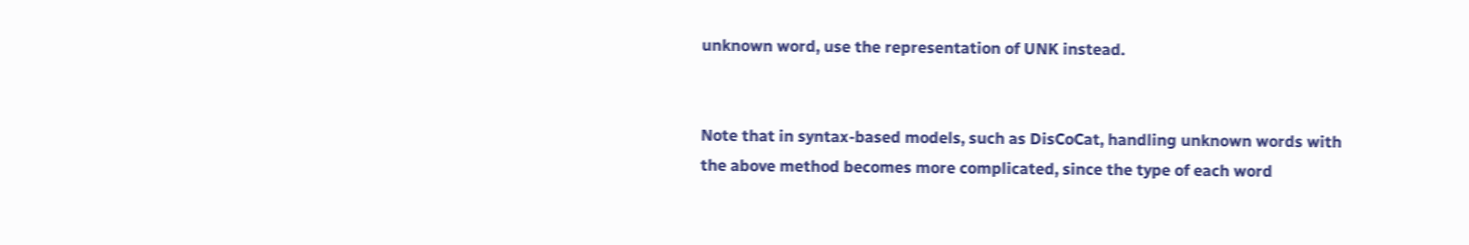unknown word, use the representation of UNK instead.


Note that in syntax-based models, such as DisCoCat, handling unknown words with the above method becomes more complicated, since the type of each word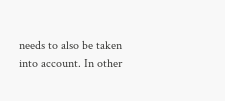needs to also be taken into account. In other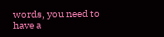words, you need to have a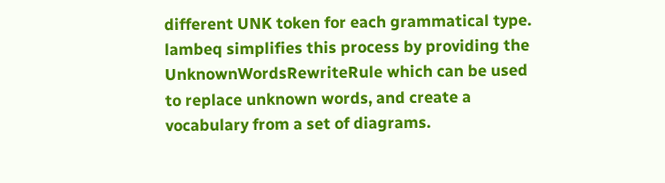different UNK token for each grammatical type. lambeq simplifies this process by providing the UnknownWordsRewriteRule which can be used to replace unknown words, and create a vocabulary from a set of diagrams.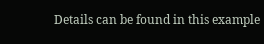Details can be found in this example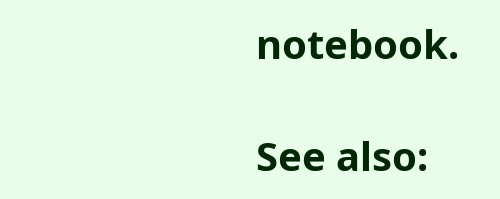notebook.

See also: